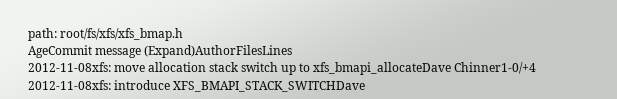path: root/fs/xfs/xfs_bmap.h
AgeCommit message (Expand)AuthorFilesLines
2012-11-08xfs: move allocation stack switch up to xfs_bmapi_allocateDave Chinner1-0/+4
2012-11-08xfs: introduce XFS_BMAPI_STACK_SWITCHDave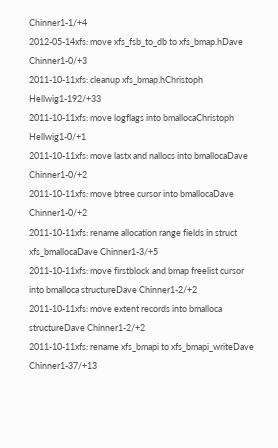Chinner1-1/+4
2012-05-14xfs: move xfs_fsb_to_db to xfs_bmap.hDave Chinner1-0/+3
2011-10-11xfs: cleanup xfs_bmap.hChristoph Hellwig1-192/+33
2011-10-11xfs: move logflags into bmallocaChristoph Hellwig1-0/+1
2011-10-11xfs: move lastx and nallocs into bmallocaDave Chinner1-0/+2
2011-10-11xfs: move btree cursor into bmallocaDave Chinner1-0/+2
2011-10-11xfs: rename allocation range fields in struct xfs_bmallocaDave Chinner1-3/+5
2011-10-11xfs: move firstblock and bmap freelist cursor into bmalloca structureDave Chinner1-2/+2
2011-10-11xfs: move extent records into bmalloca structureDave Chinner1-2/+2
2011-10-11xfs: rename xfs_bmapi to xfs_bmapi_writeDave Chinner1-37/+13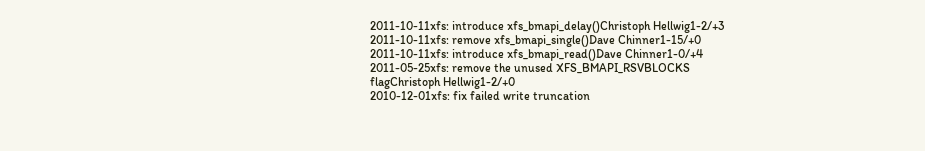2011-10-11xfs: introduce xfs_bmapi_delay()Christoph Hellwig1-2/+3
2011-10-11xfs: remove xfs_bmapi_single()Dave Chinner1-15/+0
2011-10-11xfs: introduce xfs_bmapi_read()Dave Chinner1-0/+4
2011-05-25xfs: remove the unused XFS_BMAPI_RSVBLOCKS flagChristoph Hellwig1-2/+0
2010-12-01xfs: fix failed write truncation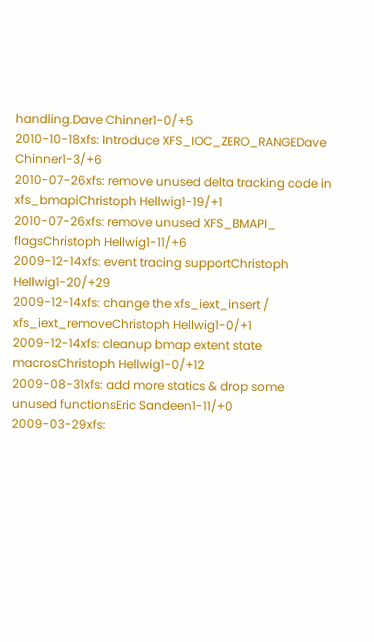handling.Dave Chinner1-0/+5
2010-10-18xfs: Introduce XFS_IOC_ZERO_RANGEDave Chinner1-3/+6
2010-07-26xfs: remove unused delta tracking code in xfs_bmapiChristoph Hellwig1-19/+1
2010-07-26xfs: remove unused XFS_BMAPI_ flagsChristoph Hellwig1-11/+6
2009-12-14xfs: event tracing supportChristoph Hellwig1-20/+29
2009-12-14xfs: change the xfs_iext_insert / xfs_iext_removeChristoph Hellwig1-0/+1
2009-12-14xfs: cleanup bmap extent state macrosChristoph Hellwig1-0/+12
2009-08-31xfs: add more statics & drop some unused functionsEric Sandeen1-11/+0
2009-03-29xfs: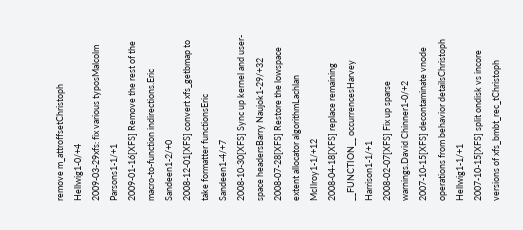remove m_attroffsetChristoph Hellwig1-0/+4
2009-03-29xfs: fix various typosMalcolm Parsons1-1/+1
2009-01-16[XFS] Remove the rest of the macro-to-function indirections.Eric Sandeen1-2/+0
2008-12-01[XFS] convert xfs_getbmap to take formatter functionsEric Sandeen1-4/+7
2008-10-30[XFS] Sync up kernel and user-space headersBarry Naujok1-29/+32
2008-07-28[XFS] Restore the lowspace extent allocator algorithmLachlan McIlroy1-1/+12
2008-04-18[XFS] replace remaining __FUNCTION__ occurrencesHarvey Harrison1-1/+1
2008-02-07[XFS] Fix up sparse warnings.David Chinner1-0/+2
2007-10-15[XFS] decontaminate vnode operations from behavior detailsChristoph Hellwig1-1/+1
2007-10-15[XFS] split ondisk vs incore versions of xfs_bmbt_rec_tChristoph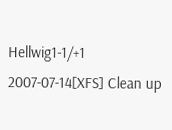Hellwig1-1/+1
2007-07-14[XFS] Clean up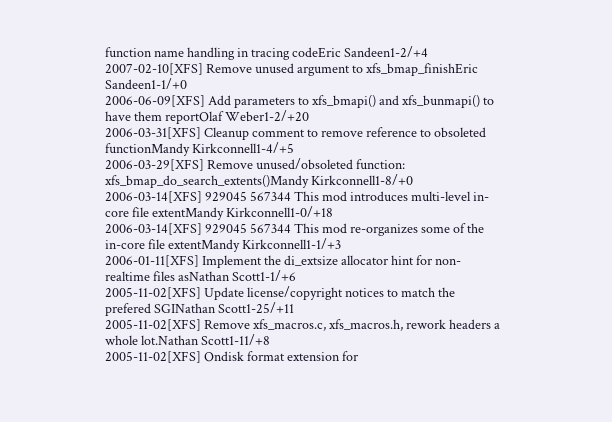function name handling in tracing codeEric Sandeen1-2/+4
2007-02-10[XFS] Remove unused argument to xfs_bmap_finishEric Sandeen1-1/+0
2006-06-09[XFS] Add parameters to xfs_bmapi() and xfs_bunmapi() to have them reportOlaf Weber1-2/+20
2006-03-31[XFS] Cleanup comment to remove reference to obsoleted functionMandy Kirkconnell1-4/+5
2006-03-29[XFS] Remove unused/obsoleted function: xfs_bmap_do_search_extents()Mandy Kirkconnell1-8/+0
2006-03-14[XFS] 929045 567344 This mod introduces multi-level in-core file extentMandy Kirkconnell1-0/+18
2006-03-14[XFS] 929045 567344 This mod re-organizes some of the in-core file extentMandy Kirkconnell1-1/+3
2006-01-11[XFS] Implement the di_extsize allocator hint for non-realtime files asNathan Scott1-1/+6
2005-11-02[XFS] Update license/copyright notices to match the prefered SGINathan Scott1-25/+11
2005-11-02[XFS] Remove xfs_macros.c, xfs_macros.h, rework headers a whole lot.Nathan Scott1-11/+8
2005-11-02[XFS] Ondisk format extension for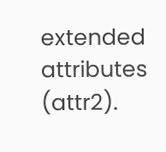extended attributes (attr2).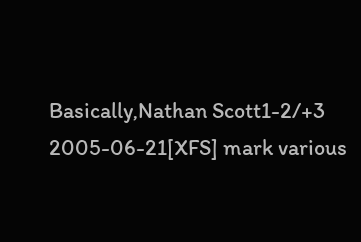Basically,Nathan Scott1-2/+3
2005-06-21[XFS] mark various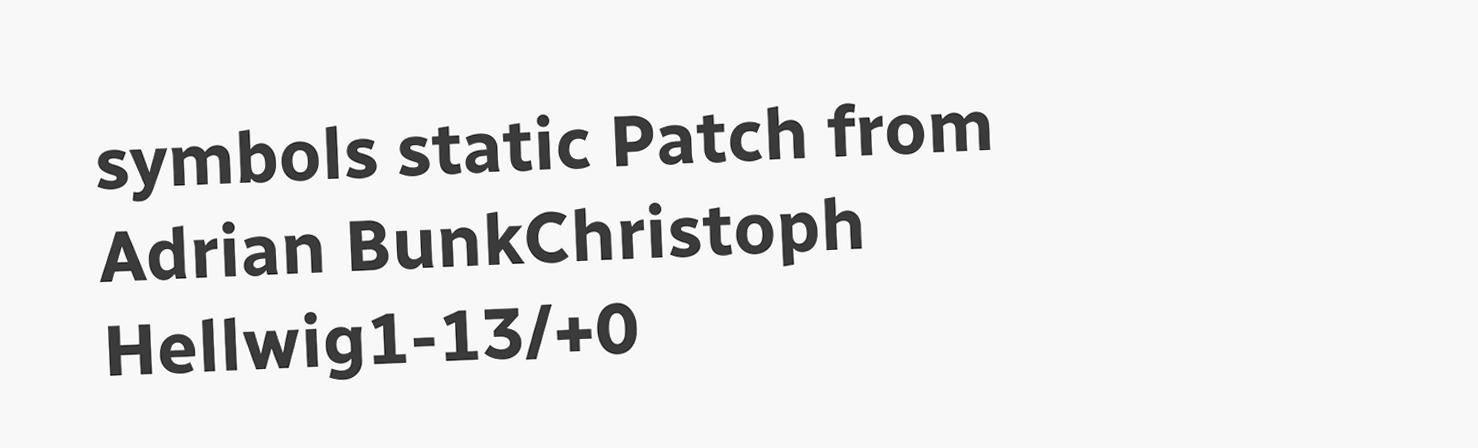symbols static Patch from Adrian BunkChristoph Hellwig1-13/+0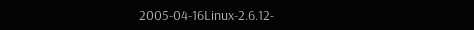2005-04-16Linux-2.6.12-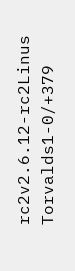rc2v2.6.12-rc2Linus Torvalds1-0/+379